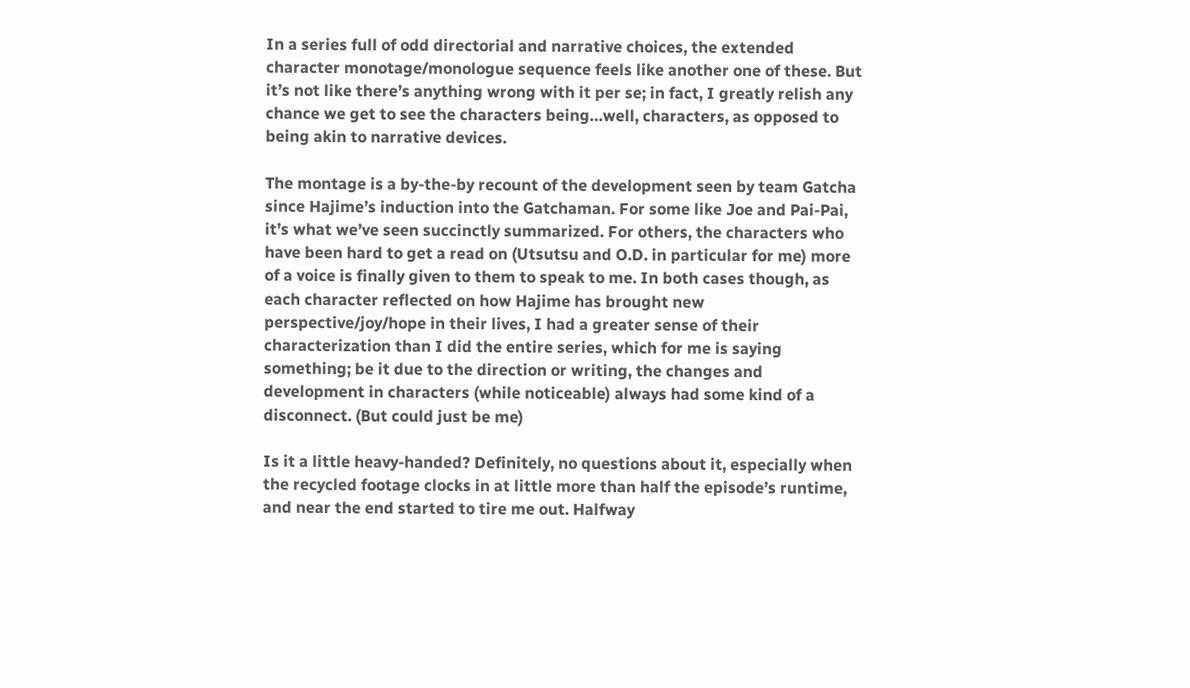In a series full of odd directorial and narrative choices, the extended character monotage/monologue sequence feels like another one of these. But it’s not like there’s anything wrong with it per se; in fact, I greatly relish any chance we get to see the characters being…well, characters, as opposed to being akin to narrative devices.

The montage is a by-the-by recount of the development seen by team Gatcha since Hajime’s induction into the Gatchaman. For some like Joe and Pai-Pai, it’s what we’ve seen succinctly summarized. For others, the characters who have been hard to get a read on (Utsutsu and O.D. in particular for me) more of a voice is finally given to them to speak to me. In both cases though, as each character reflected on how Hajime has brought new perspective/joy/hope in their lives, I had a greater sense of their characterization than I did the entire series, which for me is saying something; be it due to the direction or writing, the changes and development in characters (while noticeable) always had some kind of a disconnect. (But could just be me)

Is it a little heavy-handed? Definitely, no questions about it, especially when the recycled footage clocks in at little more than half the episode’s runtime, and near the end started to tire me out. Halfway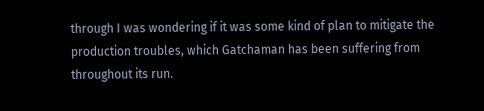through I was wondering if it was some kind of plan to mitigate the production troubles, which Gatchaman has been suffering from throughout its run.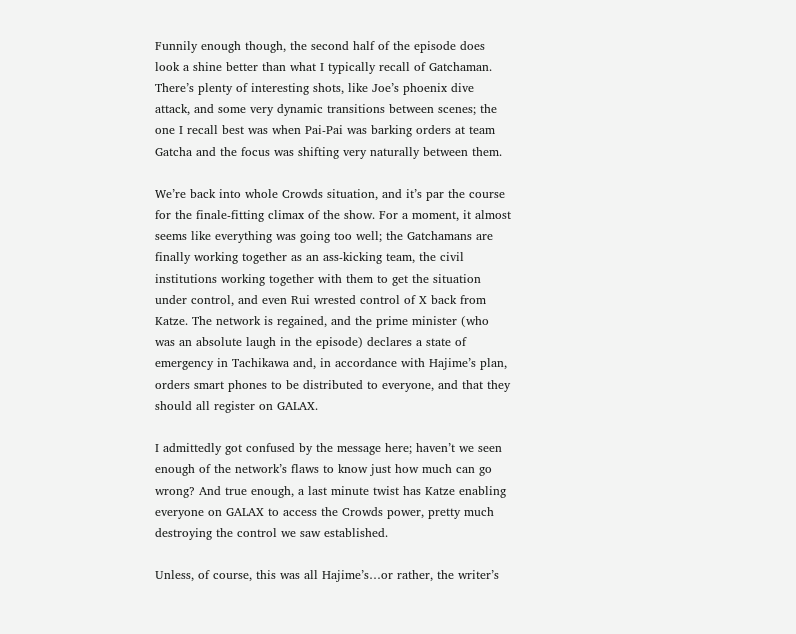Funnily enough though, the second half of the episode does look a shine better than what I typically recall of Gatchaman. There’s plenty of interesting shots, like Joe’s phoenix dive attack, and some very dynamic transitions between scenes; the one I recall best was when Pai-Pai was barking orders at team Gatcha and the focus was shifting very naturally between them.

We’re back into whole Crowds situation, and it’s par the course for the finale-fitting climax of the show. For a moment, it almost seems like everything was going too well; the Gatchamans are finally working together as an ass-kicking team, the civil institutions working together with them to get the situation under control, and even Rui wrested control of X back from Katze. The network is regained, and the prime minister (who was an absolute laugh in the episode) declares a state of emergency in Tachikawa and, in accordance with Hajime’s plan, orders smart phones to be distributed to everyone, and that they should all register on GALAX.

I admittedly got confused by the message here; haven’t we seen enough of the network’s flaws to know just how much can go wrong? And true enough, a last minute twist has Katze enabling everyone on GALAX to access the Crowds power, pretty much destroying the control we saw established.

Unless, of course, this was all Hajime’s…or rather, the writer’s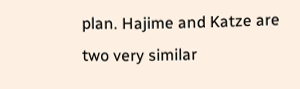plan. Hajime and Katze are two very similar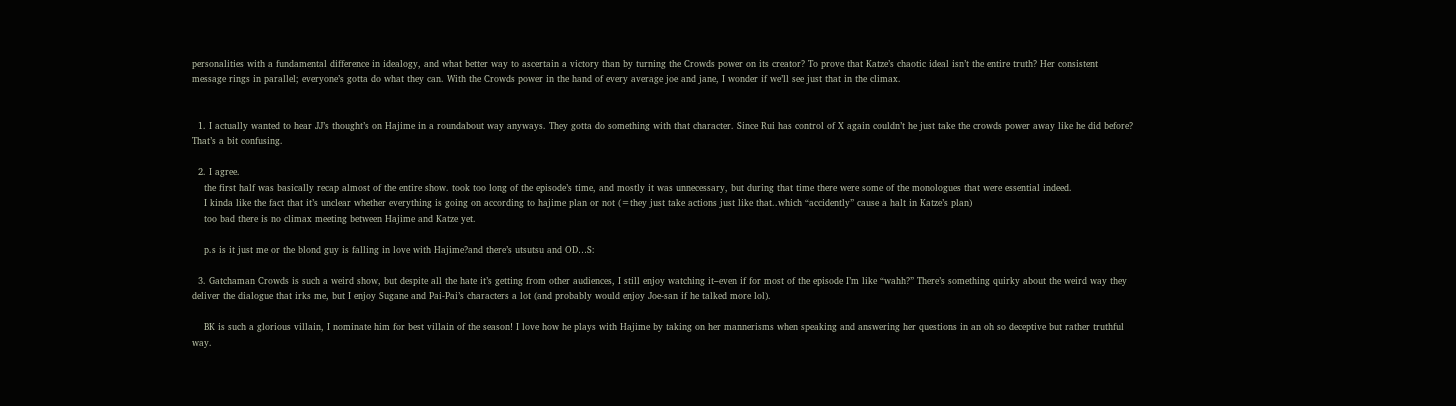personalities with a fundamental difference in idealogy, and what better way to ascertain a victory than by turning the Crowds power on its creator? To prove that Katze’s chaotic ideal isn’t the entire truth? Her consistent message rings in parallel; everyone’s gotta do what they can. With the Crowds power in the hand of every average joe and jane, I wonder if we’ll see just that in the climax.


  1. I actually wanted to hear JJ’s thought’s on Hajime in a roundabout way anyways. They gotta do something with that character. Since Rui has control of X again couldn’t he just take the crowds power away like he did before? That’s a bit confusing.

  2. I agree.
    the first half was basically recap almost of the entire show. took too long of the episode’s time, and mostly it was unnecessary, but during that time there were some of the monologues that were essential indeed.
    I kinda like the fact that it’s unclear whether everything is going on according to hajime plan or not (=they just take actions just like that..which “accidently” cause a halt in Katze’s plan)
    too bad there is no climax meeting between Hajime and Katze yet.

    p.s is it just me or the blond guy is falling in love with Hajime?and there’s utsutsu and OD…S:

  3. Gatchaman Crowds is such a weird show, but despite all the hate it’s getting from other audiences, I still enjoy watching it–even if for most of the episode I’m like “wahh?” There’s something quirky about the weird way they deliver the dialogue that irks me, but I enjoy Sugane and Pai-Pai’s characters a lot (and probably would enjoy Joe-san if he talked more lol).

    BK is such a glorious villain, I nominate him for best villain of the season! I love how he plays with Hajime by taking on her mannerisms when speaking and answering her questions in an oh so deceptive but rather truthful way.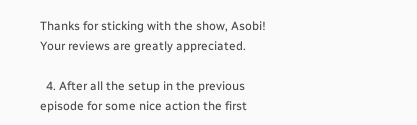Thanks for sticking with the show, Asobi! Your reviews are greatly appreciated.

  4. After all the setup in the previous episode for some nice action the first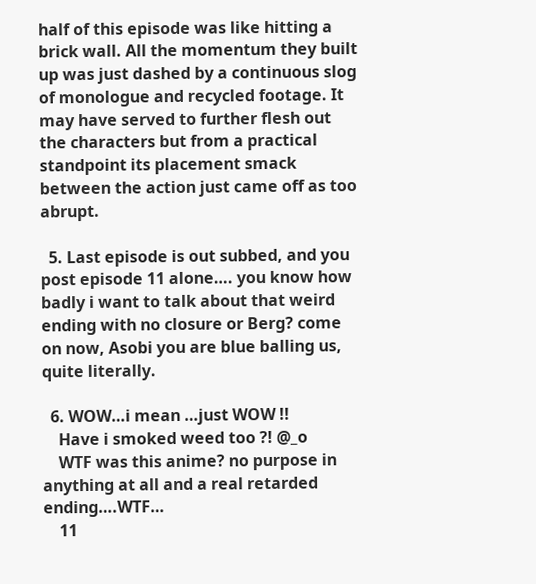half of this episode was like hitting a brick wall. All the momentum they built up was just dashed by a continuous slog of monologue and recycled footage. It may have served to further flesh out the characters but from a practical standpoint its placement smack between the action just came off as too abrupt.

  5. Last episode is out subbed, and you post episode 11 alone…. you know how badly i want to talk about that weird ending with no closure or Berg? come on now, Asobi you are blue balling us, quite literally.

  6. WOW…i mean …just WOW !!
    Have i smoked weed too ?! @_o
    WTF was this anime? no purpose in anything at all and a real retarded ending….WTF…
    11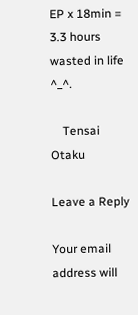EP x 18min = 3.3 hours wasted in life ^_^.

    Tensai Otaku

Leave a Reply

Your email address will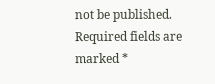not be published. Required fields are marked *